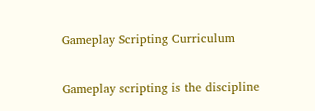Gameplay Scripting Curriculum

Gameplay scripting is the discipline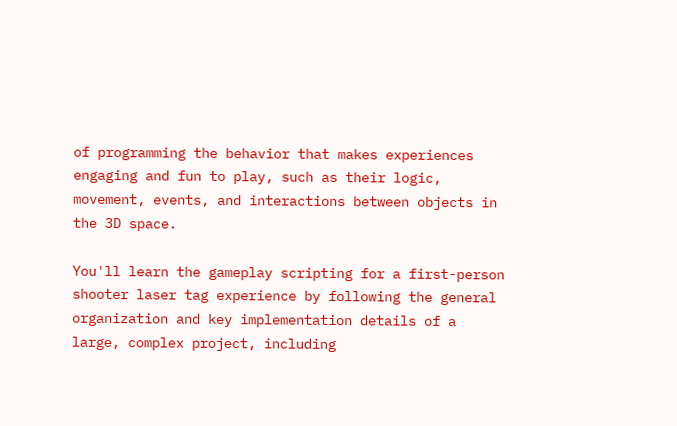of programming the behavior that makes experiences engaging and fun to play, such as their logic, movement, events, and interactions between objects in the 3D space.

You'll learn the gameplay scripting for a first-person shooter laser tag experience by following the general organization and key implementation details of a large, complex project, including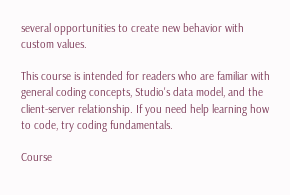several opportunities to create new behavior with custom values.

This course is intended for readers who are familiar with general coding concepts, Studio's data model, and the client-server relationship. If you need help learning how to code, try coding fundamentals.

Course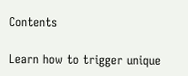Contents

Learn how to trigger unique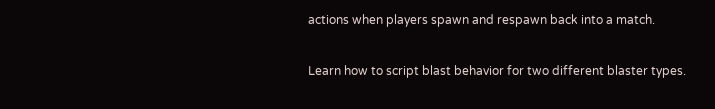actions when players spawn and respawn back into a match.

Learn how to script blast behavior for two different blaster types.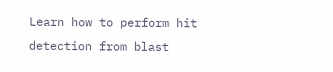Learn how to perform hit detection from blast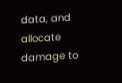data, and allocate damage to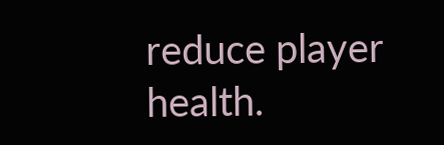reduce player health.